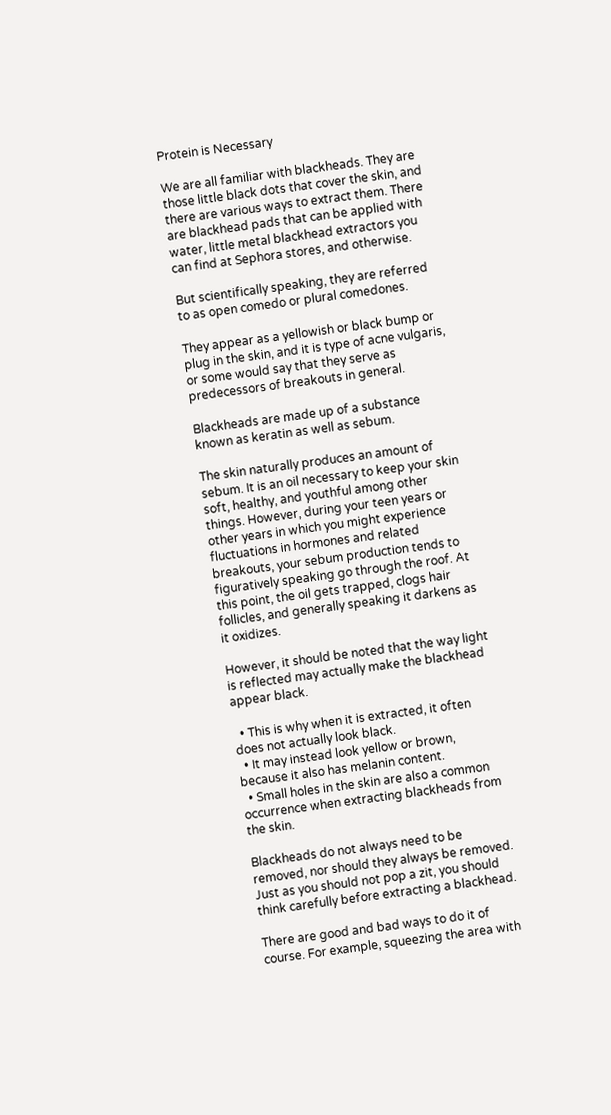Protein is Necessary

We are all familiar with blackheads. They are those little black dots that cover the skin, and there are various ways to extract them. There are blackhead pads that can be applied with water, little metal blackhead extractors you can find at Sephora stores, and otherwise.

But scientifically speaking, they are referred to as open comedo or plural comedones.

They appear as a yellowish or black bump or plug in the skin, and it is type of acne vulgaris, or some would say that they serve as predecessors of breakouts in general.

Blackheads are made up of a substance known as keratin as well as sebum.

The skin naturally produces an amount of sebum. It is an oil necessary to keep your skin soft, healthy, and youthful among other things. However, during your teen years or other years in which you might experience fluctuations in hormones and related breakouts, your sebum production tends to figuratively speaking go through the roof. At this point, the oil gets trapped, clogs hair follicles, and generally speaking it darkens as it oxidizes.

However, it should be noted that the way light is reflected may actually make the blackhead appear black.

  • This is why when it is extracted, it often does not actually look black.
  • It may instead look yellow or brown, because it also has melanin content.
  • Small holes in the skin are also a common occurrence when extracting blackheads from the skin.

Blackheads do not always need to be removed, nor should they always be removed. Just as you should not pop a zit, you should think carefully before extracting a blackhead.

There are good and bad ways to do it of course. For example, squeezing the area with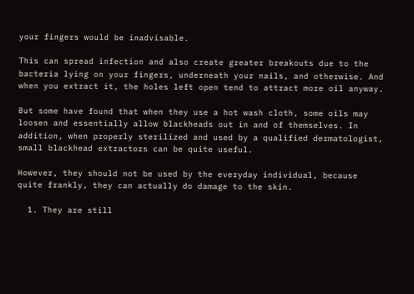your fingers would be inadvisable.

This can spread infection and also create greater breakouts due to the bacteria lying on your fingers, underneath your nails, and otherwise. And when you extract it, the holes left open tend to attract more oil anyway.

But some have found that when they use a hot wash cloth, some oils may loosen and essentially allow blackheads out in and of themselves. In addition, when properly sterilized and used by a qualified dermatologist, small blackhead extractors can be quite useful.

However, they should not be used by the everyday individual, because quite frankly, they can actually do damage to the skin.

  1. They are still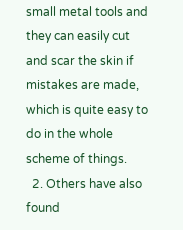small metal tools and they can easily cut and scar the skin if mistakes are made, which is quite easy to do in the whole scheme of things.
  2. Others have also found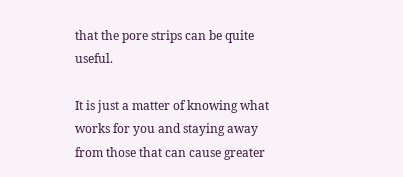that the pore strips can be quite useful.

It is just a matter of knowing what works for you and staying away from those that can cause greater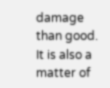damage than good. It is also a matter of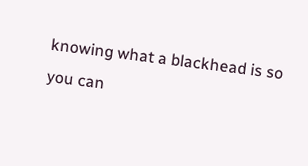knowing what a blackhead is so you can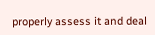properly assess it and deal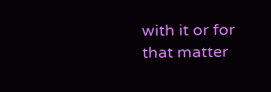with it or for that matter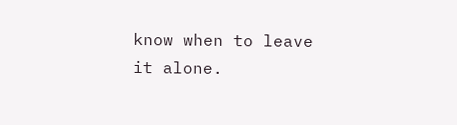know when to leave it alone.